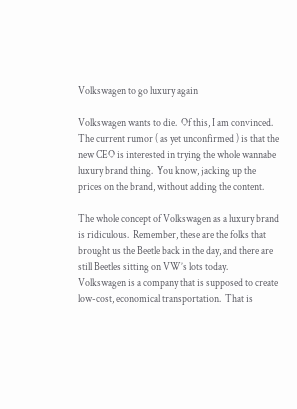Volkswagen to go luxury again

Volkswagen wants to die.  Of this, I am convinced.  The current rumor ( as yet unconfirmed ) is that the new CEO is interested in trying the whole wannabe luxury brand thing.  You know, jacking up the prices on the brand, without adding the content.

The whole concept of Volkswagen as a luxury brand is ridiculous.  Remember, these are the folks that brought us the Beetle back in the day, and there are still Beetles sitting on VW’s lots today.  Volkswagen is a company that is supposed to create low-cost, economical transportation.  That is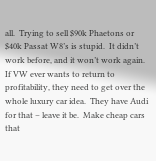all.  Trying to sell $90k Phaetons or $40k Passat W8’s is stupid.  It didn’t work before, and it won’t work again.  If VW ever wants to return to profitability, they need to get over the whole luxury car idea.  They have Audi for that – leave it be.  Make cheap cars that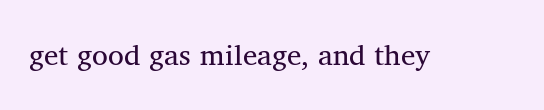get good gas mileage, and they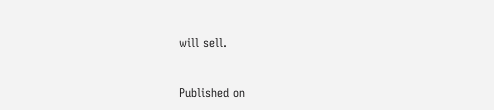will sell.


Published on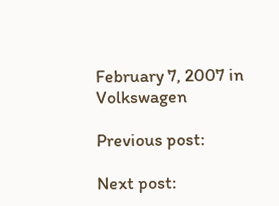February 7, 2007 in Volkswagen

Previous post:

Next post: